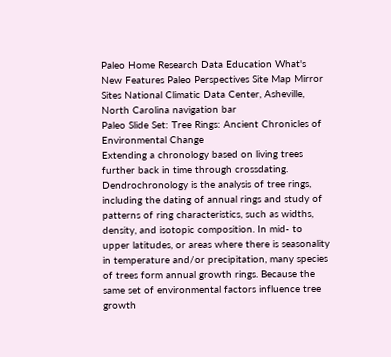Paleo Home Research Data Education What's New Features Paleo Perspectives Site Map Mirror Sites National Climatic Data Center, Asheville, North Carolina navigation bar
Paleo Slide Set: Tree Rings: Ancient Chronicles of Environmental Change
Extending a chronology based on living trees further back in time through crossdating.
Dendrochronology is the analysis of tree rings, including the dating of annual rings and study of patterns of ring characteristics, such as widths, density, and isotopic composition. In mid- to upper latitudes, or areas where there is seasonality in temperature and/or precipitation, many species of trees form annual growth rings. Because the same set of environmental factors influence tree growth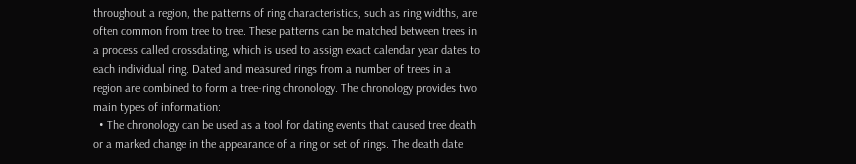throughout a region, the patterns of ring characteristics, such as ring widths, are often common from tree to tree. These patterns can be matched between trees in a process called crossdating, which is used to assign exact calendar year dates to each individual ring. Dated and measured rings from a number of trees in a region are combined to form a tree-ring chronology. The chronology provides two main types of information:
  • The chronology can be used as a tool for dating events that caused tree death or a marked change in the appearance of a ring or set of rings. The death date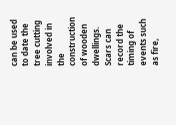can be used to date the tree cutting involved in the construction of wooden dwellings. Scars can record the timing of events such as fire,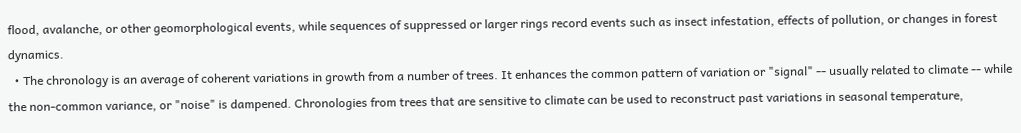flood, avalanche, or other geomorphological events, while sequences of suppressed or larger rings record events such as insect infestation, effects of pollution, or changes in forest dynamics.
  • The chronology is an average of coherent variations in growth from a number of trees. It enhances the common pattern of variation or "signal" -- usually related to climate -- while the non-common variance, or "noise" is dampened. Chronologies from trees that are sensitive to climate can be used to reconstruct past variations in seasonal temperature,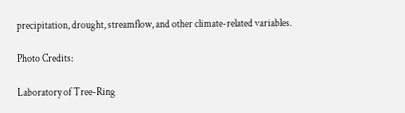precipitation, drought, streamflow, and other climate-related variables.

Photo Credits:

Laboratory of Tree-Ring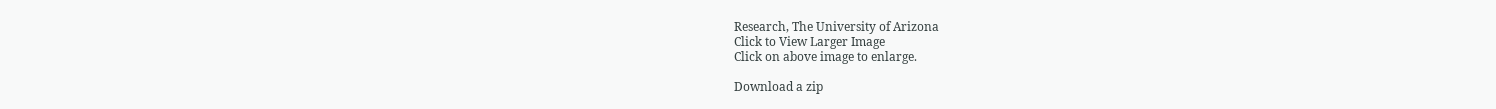Research, The University of Arizona
Click to View Larger Image
Click on above image to enlarge.

Download a zip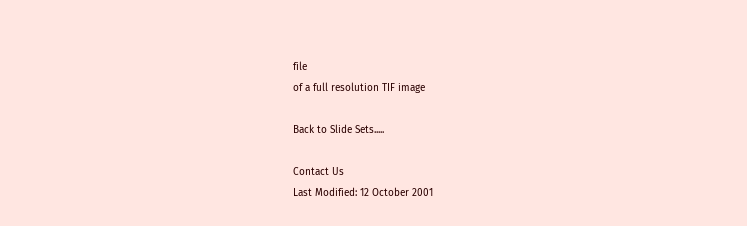file
of a full resolution TIF image

Back to Slide Sets.....

Contact Us
Last Modified: 12 October 2001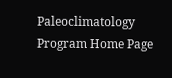Paleoclimatology Program Home Page